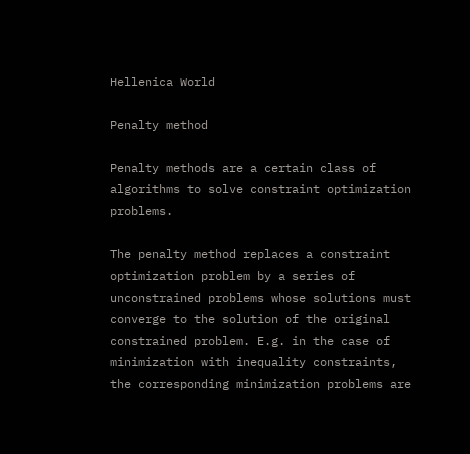Hellenica World

Penalty method

Penalty methods are a certain class of algorithms to solve constraint optimization problems.

The penalty method replaces a constraint optimization problem by a series of unconstrained problems whose solutions must converge to the solution of the original constrained problem. E.g. in the case of minimization with inequality constraints, the corresponding minimization problems are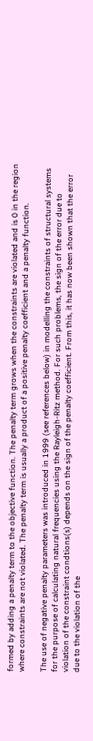formed by adding a penalty term to the objective function. The penalty term grows when the constraints are violated and is 0 in the region where constraints are not violated. The penalty term is usually a product of a positive penalty coefficient and a penalty function.

The use of negative penalty parameters was introduced in 1999 (see references below) in modelling the constraints of structural systems for the purpose of calculating natural frequencies using the Rayleigh-Ritz method. For such problems, the sign of the error due to violation of the constraint condtions(s) depends on the sign of the penalty coefficient. From this, it has now been shown that the error due to the violation of the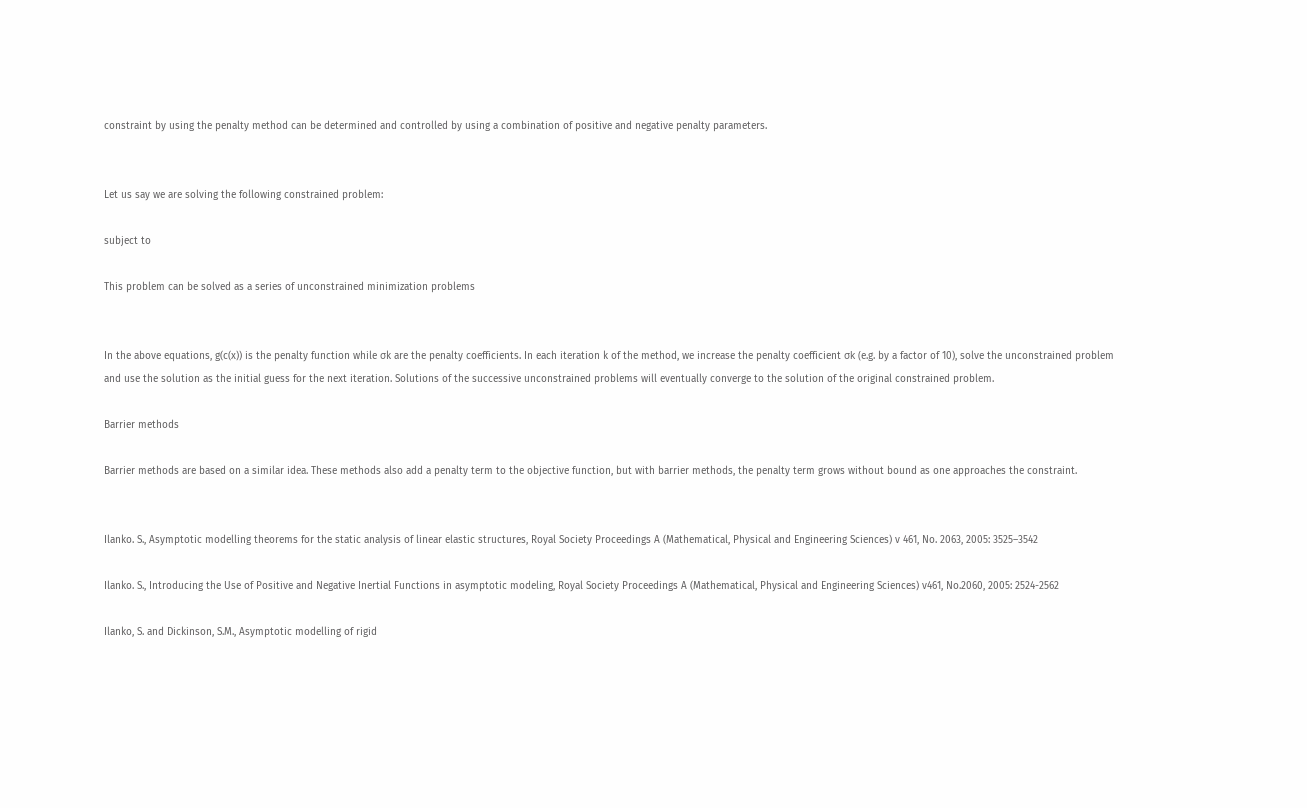constraint by using the penalty method can be determined and controlled by using a combination of positive and negative penalty parameters.


Let us say we are solving the following constrained problem:

subject to

This problem can be solved as a series of unconstrained minimization problems


In the above equations, g(c(x)) is the penalty function while σk are the penalty coefficients. In each iteration k of the method, we increase the penalty coefficient σk (e.g. by a factor of 10), solve the unconstrained problem and use the solution as the initial guess for the next iteration. Solutions of the successive unconstrained problems will eventually converge to the solution of the original constrained problem.

Barrier methods

Barrier methods are based on a similar idea. These methods also add a penalty term to the objective function, but with barrier methods, the penalty term grows without bound as one approaches the constraint.


Ilanko. S., Asymptotic modelling theorems for the static analysis of linear elastic structures, Royal Society Proceedings A (Mathematical, Physical and Engineering Sciences) v 461, No. 2063, 2005: 3525–3542

Ilanko. S., Introducing the Use of Positive and Negative Inertial Functions in asymptotic modeling, Royal Society Proceedings A (Mathematical, Physical and Engineering Sciences) v461, No.2060, 2005: 2524-2562

Ilanko, S. and Dickinson, S.M., Asymptotic modelling of rigid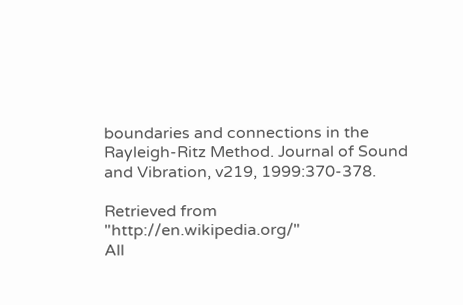boundaries and connections in the Rayleigh-Ritz Method. Journal of Sound and Vibration, v219, 1999:370-378.

Retrieved from "http://en.wikipedia.org/"
All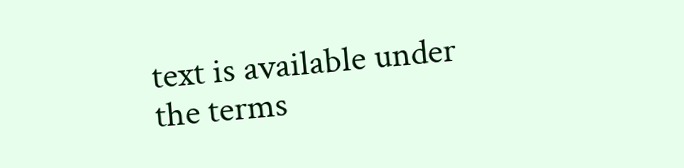text is available under the terms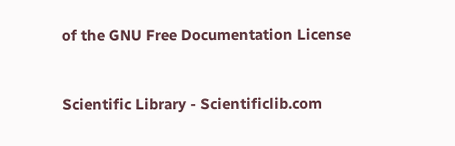of the GNU Free Documentation License


Scientific Library - Scientificlib.com